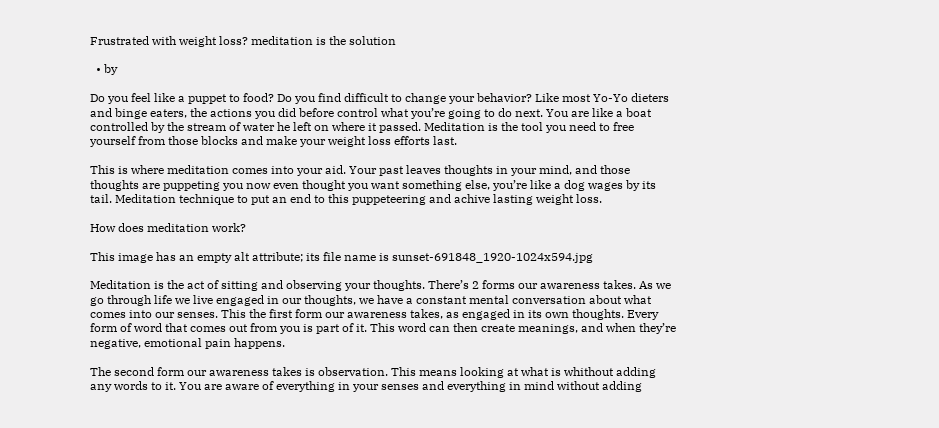Frustrated with weight loss? meditation is the solution

  • by

Do you feel like a puppet to food? Do you find difficult to change your behavior? Like most Yo-Yo dieters and binge eaters, the actions you did before control what you’re going to do next. You are like a boat controlled by the stream of water he left on where it passed. Meditation is the tool you need to free yourself from those blocks and make your weight loss efforts last.

This is where meditation comes into your aid. Your past leaves thoughts in your mind, and those thoughts are puppeting you now even thought you want something else, you’re like a dog wages by its tail. Meditation technique to put an end to this puppeteering and achive lasting weight loss.

How does meditation work?

This image has an empty alt attribute; its file name is sunset-691848_1920-1024x594.jpg

Meditation is the act of sitting and observing your thoughts. There’s 2 forms our awareness takes. As we go through life we live engaged in our thoughts, we have a constant mental conversation about what comes into our senses. This the first form our awareness takes, as engaged in its own thoughts. Every form of word that comes out from you is part of it. This word can then create meanings, and when they’re negative, emotional pain happens.

The second form our awareness takes is observation. This means looking at what is whithout adding any words to it. You are aware of everything in your senses and everything in mind without adding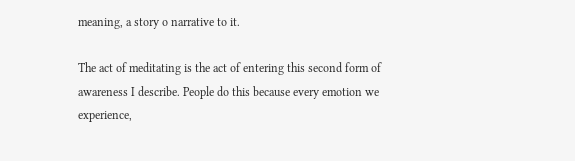meaning, a story o narrative to it.

The act of meditating is the act of entering this second form of awareness I describe. People do this because every emotion we experience,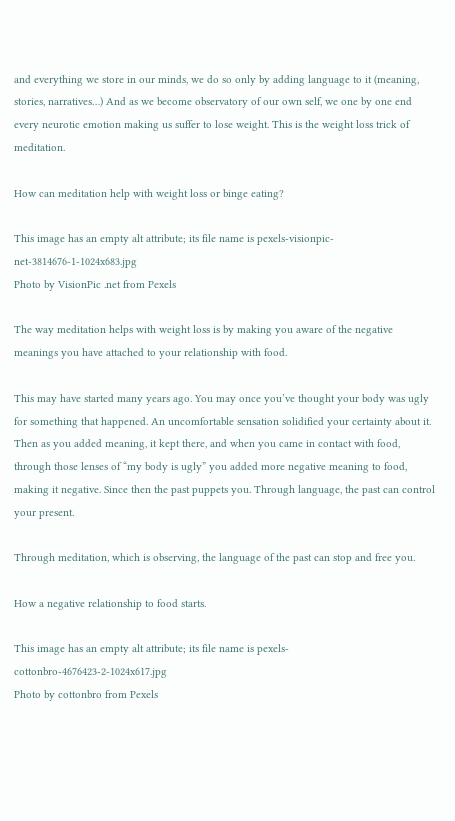and everything we store in our minds, we do so only by adding language to it (meaning, stories, narratives…) And as we become observatory of our own self, we one by one end every neurotic emotion making us suffer to lose weight. This is the weight loss trick of meditation.

How can meditation help with weight loss or binge eating?

This image has an empty alt attribute; its file name is pexels-visionpic-net-3814676-1-1024x683.jpg
Photo by VisionPic .net from Pexels

The way meditation helps with weight loss is by making you aware of the negative meanings you have attached to your relationship with food.

This may have started many years ago. You may once you’ve thought your body was ugly for something that happened. An uncomfortable sensation solidified your certainty about it. Then as you added meaning, it kept there, and when you came in contact with food, through those lenses of “my body is ugly” you added more negative meaning to food, making it negative. Since then the past puppets you. Through language, the past can control your present.

Through meditation, which is observing, the language of the past can stop and free you.

How a negative relationship to food starts.

This image has an empty alt attribute; its file name is pexels-cottonbro-4676423-2-1024x617.jpg
Photo by cottonbro from Pexels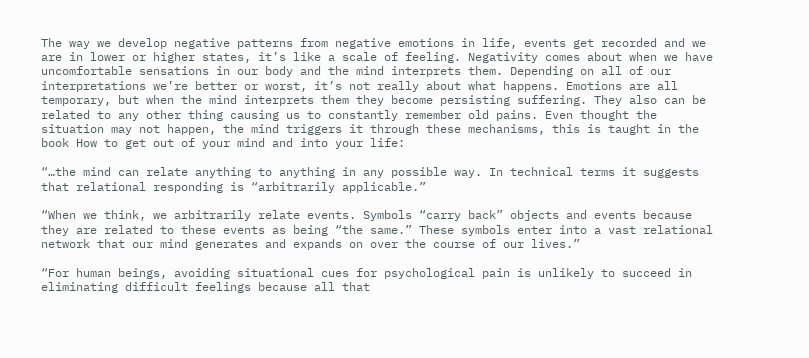The way we develop negative patterns from negative emotions in life, events get recorded and we are in lower or higher states, it’s like a scale of feeling. Negativity comes about when we have uncomfortable sensations in our body and the mind interprets them. Depending on all of our interpretations we’re better or worst, it’s not really about what happens. Emotions are all temporary, but when the mind interprets them they become persisting suffering. They also can be related to any other thing causing us to constantly remember old pains. Even thought the situation may not happen, the mind triggers it through these mechanisms, this is taught in the book How to get out of your mind and into your life:

“…the mind can relate anything to anything in any possible way. In technical terms it suggests that relational responding is “arbitrarily applicable.”

“When we think, we arbitrarily relate events. Symbols “carry back” objects and events because they are related to these events as being “the same.” These symbols enter into a vast relational network that our mind generates and expands on over the course of our lives.”

“For human beings, avoiding situational cues for psychological pain is unlikely to succeed in eliminating difficult feelings because all that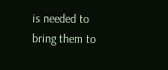is needed to bring them to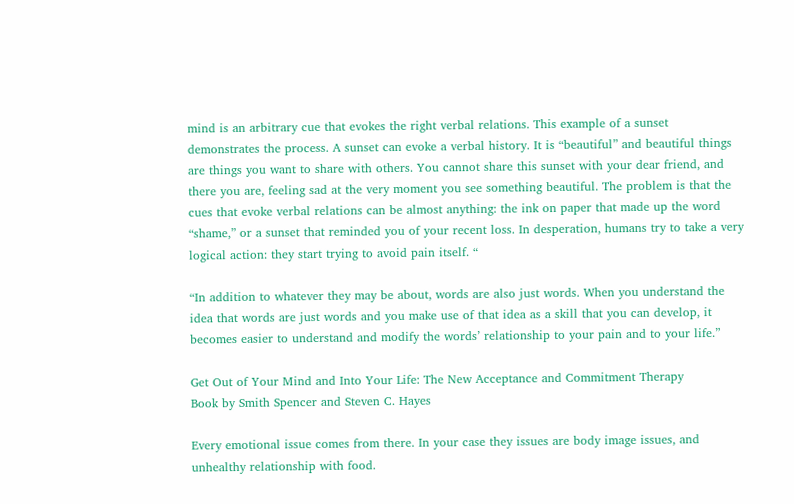mind is an arbitrary cue that evokes the right verbal relations. This example of a sunset demonstrates the process. A sunset can evoke a verbal history. It is “beautiful” and beautiful things are things you want to share with others. You cannot share this sunset with your dear friend, and there you are, feeling sad at the very moment you see something beautiful. The problem is that the cues that evoke verbal relations can be almost anything: the ink on paper that made up the word “shame,” or a sunset that reminded you of your recent loss. In desperation, humans try to take a very logical action: they start trying to avoid pain itself. “

“In addition to whatever they may be about, words are also just words. When you understand the idea that words are just words and you make use of that idea as a skill that you can develop, it becomes easier to understand and modify the words’ relationship to your pain and to your life.”

Get Out of Your Mind and Into Your Life: The New Acceptance and Commitment Therapy
Book by Smith Spencer and Steven C. Hayes

Every emotional issue comes from there. In your case they issues are body image issues, and unhealthy relationship with food.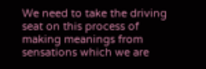We need to take the driving seat on this process of making meanings from sensations which we are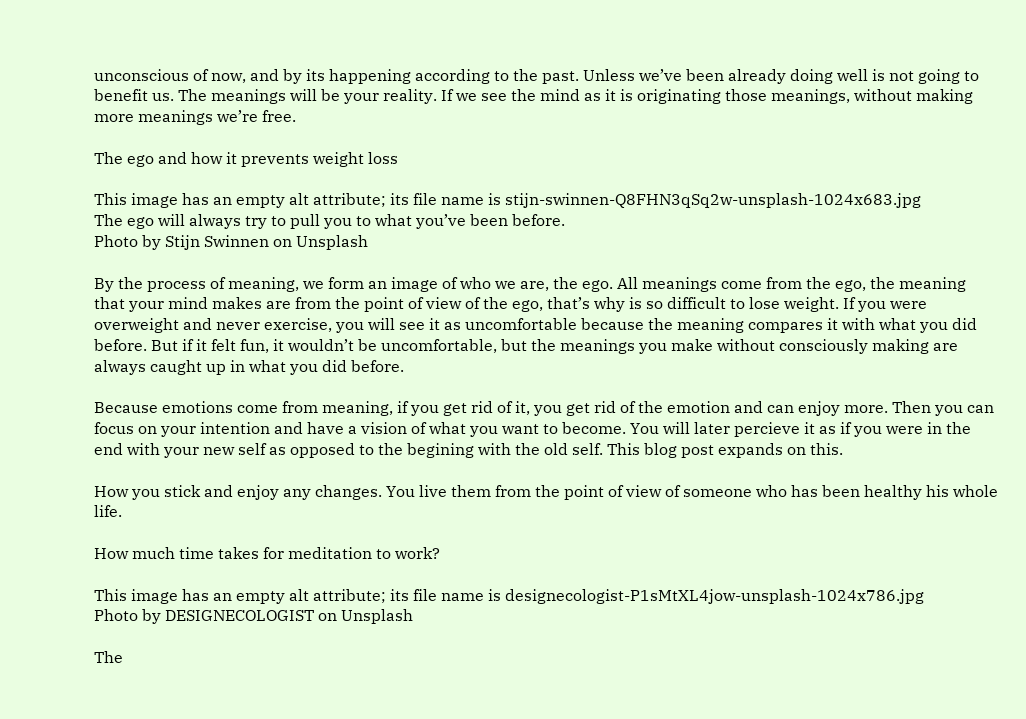unconscious of now, and by its happening according to the past. Unless we’ve been already doing well is not going to benefit us. The meanings will be your reality. If we see the mind as it is originating those meanings, without making more meanings we’re free.

The ego and how it prevents weight loss

This image has an empty alt attribute; its file name is stijn-swinnen-Q8FHN3qSq2w-unsplash-1024x683.jpg
The ego will always try to pull you to what you’ve been before.
Photo by Stijn Swinnen on Unsplash

By the process of meaning, we form an image of who we are, the ego. All meanings come from the ego, the meaning that your mind makes are from the point of view of the ego, that’s why is so difficult to lose weight. If you were overweight and never exercise, you will see it as uncomfortable because the meaning compares it with what you did before. But if it felt fun, it wouldn’t be uncomfortable, but the meanings you make without consciously making are always caught up in what you did before.

Because emotions come from meaning, if you get rid of it, you get rid of the emotion and can enjoy more. Then you can focus on your intention and have a vision of what you want to become. You will later percieve it as if you were in the end with your new self as opposed to the begining with the old self. This blog post expands on this.

How you stick and enjoy any changes. You live them from the point of view of someone who has been healthy his whole life.

How much time takes for meditation to work?

This image has an empty alt attribute; its file name is designecologist-P1sMtXL4jow-unsplash-1024x786.jpg
Photo by DESIGNECOLOGIST on Unsplash

The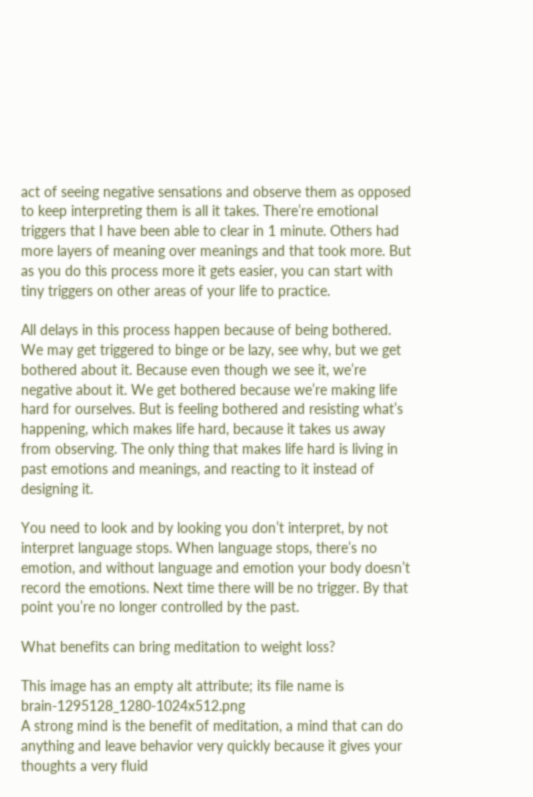act of seeing negative sensations and observe them as opposed to keep interpreting them is all it takes. There’re emotional triggers that I have been able to clear in 1 minute. Others had more layers of meaning over meanings and that took more. But as you do this process more it gets easier, you can start with tiny triggers on other areas of your life to practice.

All delays in this process happen because of being bothered. We may get triggered to binge or be lazy, see why, but we get bothered about it. Because even though we see it, we’re negative about it. We get bothered because we’re making life hard for ourselves. But is feeling bothered and resisting what’s happening, which makes life hard, because it takes us away from observing. The only thing that makes life hard is living in past emotions and meanings, and reacting to it instead of designing it.

You need to look and by looking you don’t interpret, by not interpret language stops. When language stops, there’s no emotion, and without language and emotion your body doesn’t record the emotions. Next time there will be no trigger. By that point you’re no longer controlled by the past.

What benefits can bring meditation to weight loss?

This image has an empty alt attribute; its file name is brain-1295128_1280-1024x512.png
A strong mind is the benefit of meditation, a mind that can do anything and leave behavior very quickly because it gives your thoughts a very fluid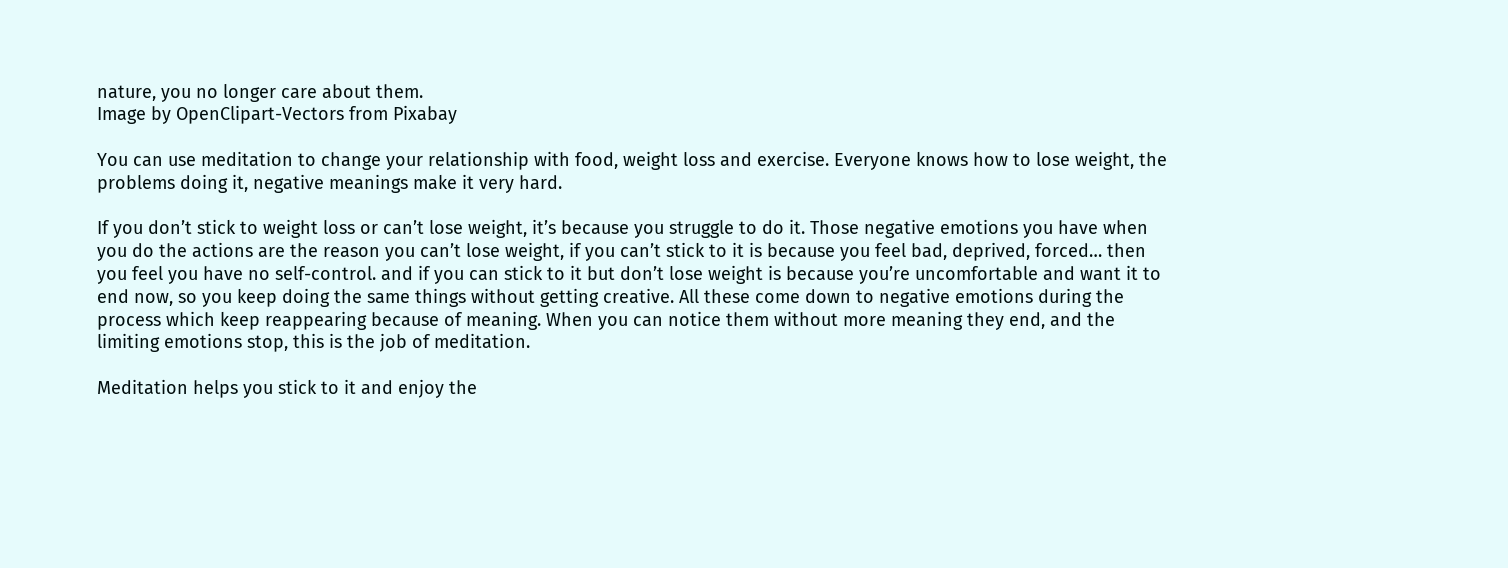nature, you no longer care about them.
Image by OpenClipart-Vectors from Pixabay

You can use meditation to change your relationship with food, weight loss and exercise. Everyone knows how to lose weight, the problems doing it, negative meanings make it very hard.

If you don’t stick to weight loss or can’t lose weight, it’s because you struggle to do it. Those negative emotions you have when you do the actions are the reason you can’t lose weight, if you can’t stick to it is because you feel bad, deprived, forced… then you feel you have no self-control. and if you can stick to it but don’t lose weight is because you’re uncomfortable and want it to end now, so you keep doing the same things without getting creative. All these come down to negative emotions during the process which keep reappearing because of meaning. When you can notice them without more meaning they end, and the limiting emotions stop, this is the job of meditation.

Meditation helps you stick to it and enjoy the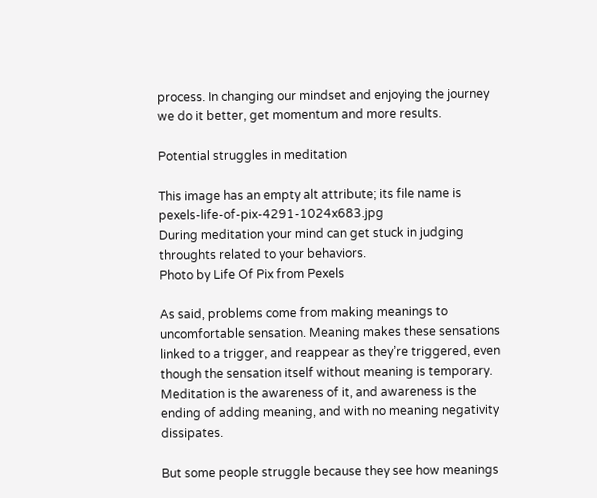process. In changing our mindset and enjoying the journey we do it better, get momentum and more results.

Potential struggles in meditation

This image has an empty alt attribute; its file name is pexels-life-of-pix-4291-1024x683.jpg
During meditation your mind can get stuck in judging throughts related to your behaviors.
Photo by Life Of Pix from Pexels

As said, problems come from making meanings to uncomfortable sensation. Meaning makes these sensations linked to a trigger, and reappear as they’re triggered, even though the sensation itself without meaning is temporary. Meditation is the awareness of it, and awareness is the ending of adding meaning, and with no meaning negativity dissipates.

But some people struggle because they see how meanings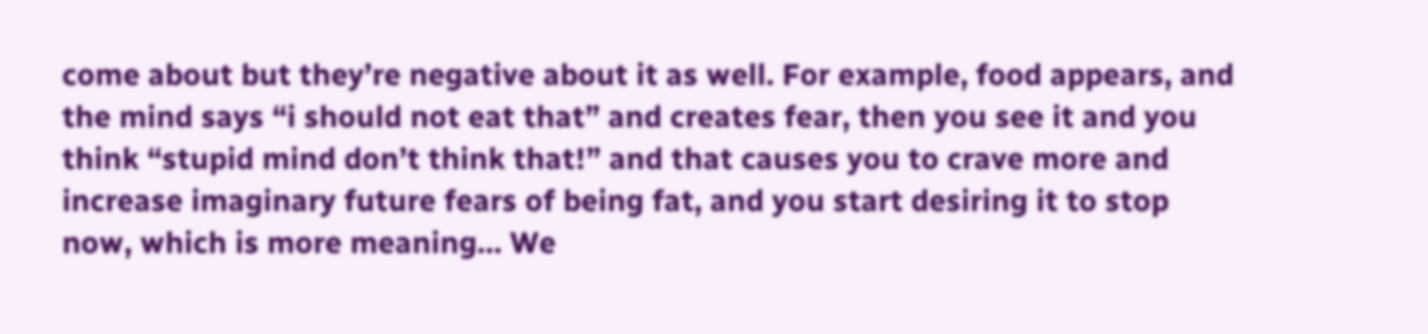come about but they’re negative about it as well. For example, food appears, and the mind says “i should not eat that” and creates fear, then you see it and you think “stupid mind don’t think that!” and that causes you to crave more and increase imaginary future fears of being fat, and you start desiring it to stop now, which is more meaning… We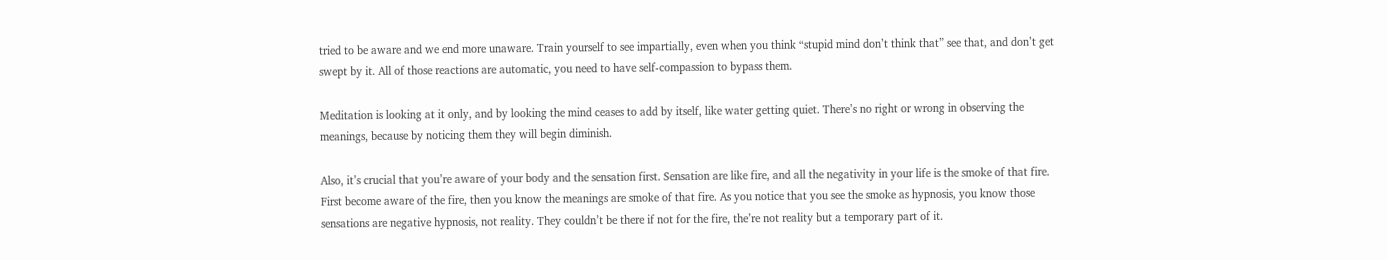tried to be aware and we end more unaware. Train yourself to see impartially, even when you think “stupid mind don’t think that” see that, and don’t get swept by it. All of those reactions are automatic, you need to have self-compassion to bypass them.

Meditation is looking at it only, and by looking the mind ceases to add by itself, like water getting quiet. There’s no right or wrong in observing the meanings, because by noticing them they will begin diminish.

Also, it’s crucial that you’re aware of your body and the sensation first. Sensation are like fire, and all the negativity in your life is the smoke of that fire. First become aware of the fire, then you know the meanings are smoke of that fire. As you notice that you see the smoke as hypnosis, you know those sensations are negative hypnosis, not reality. They couldn’t be there if not for the fire, the’re not reality but a temporary part of it.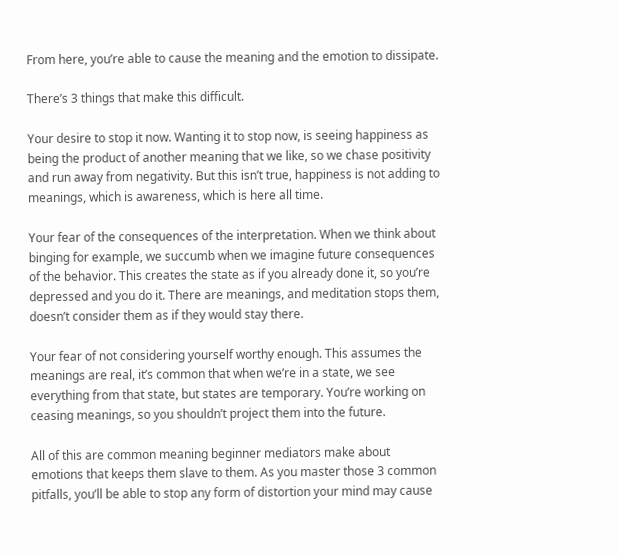From here, you’re able to cause the meaning and the emotion to dissipate.

There’s 3 things that make this difficult.

Your desire to stop it now. Wanting it to stop now, is seeing happiness as being the product of another meaning that we like, so we chase positivity and run away from negativity. But this isn’t true, happiness is not adding to meanings, which is awareness, which is here all time.

Your fear of the consequences of the interpretation. When we think about binging for example, we succumb when we imagine future consequences of the behavior. This creates the state as if you already done it, so you’re depressed and you do it. There are meanings, and meditation stops them, doesn’t consider them as if they would stay there.

Your fear of not considering yourself worthy enough. This assumes the meanings are real, it’s common that when we’re in a state, we see everything from that state, but states are temporary. You’re working on ceasing meanings, so you shouldn’t project them into the future.

All of this are common meaning beginner mediators make about emotions that keeps them slave to them. As you master those 3 common pitfalls, you’ll be able to stop any form of distortion your mind may cause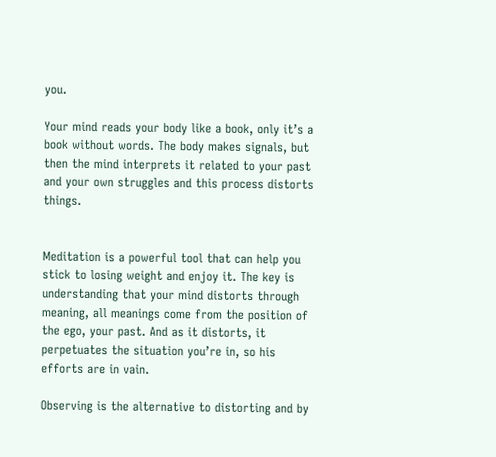you.

Your mind reads your body like a book, only it’s a book without words. The body makes signals, but then the mind interprets it related to your past and your own struggles and this process distorts things.


Meditation is a powerful tool that can help you stick to losing weight and enjoy it. The key is understanding that your mind distorts through meaning, all meanings come from the position of the ego, your past. And as it distorts, it perpetuates the situation you’re in, so his efforts are in vain.

Observing is the alternative to distorting and by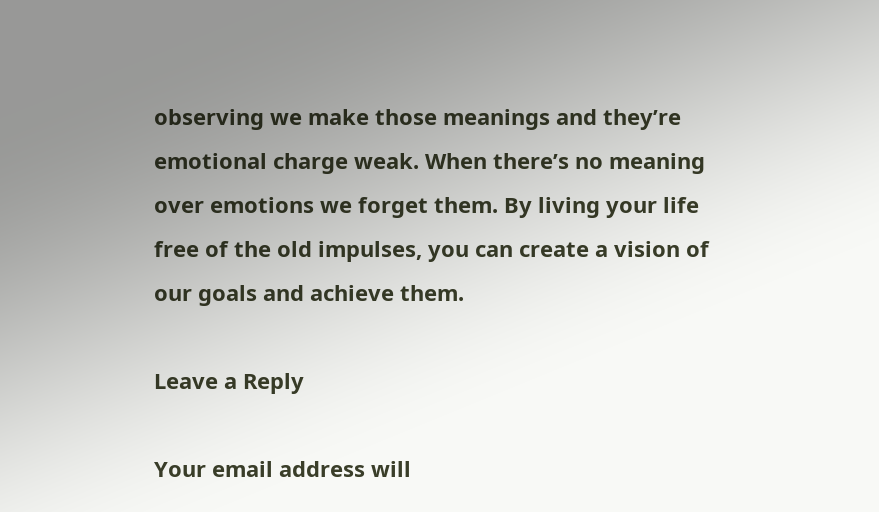observing we make those meanings and they’re emotional charge weak. When there’s no meaning over emotions we forget them. By living your life free of the old impulses, you can create a vision of our goals and achieve them.

Leave a Reply

Your email address will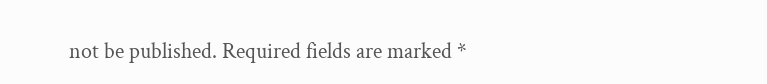not be published. Required fields are marked *